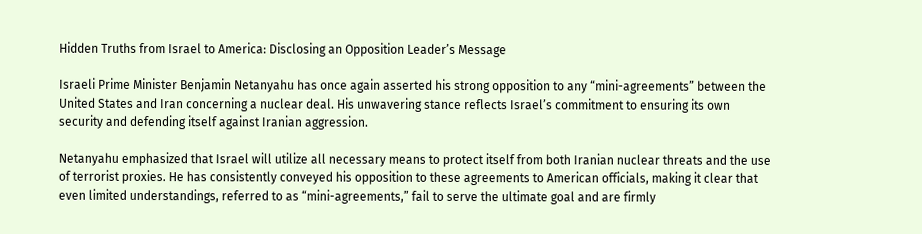Hidden Truths from Israel to America: Disclosing an Opposition Leader’s Message

Israeli Prime Minister Benjamin Netanyahu has once again asserted his strong opposition to any “mini-agreements” between the United States and Iran concerning a nuclear deal. His unwavering stance reflects Israel’s commitment to ensuring its own security and defending itself against Iranian aggression.

Netanyahu emphasized that Israel will utilize all necessary means to protect itself from both Iranian nuclear threats and the use of terrorist proxies. He has consistently conveyed his opposition to these agreements to American officials, making it clear that even limited understandings, referred to as “mini-agreements,” fail to serve the ultimate goal and are firmly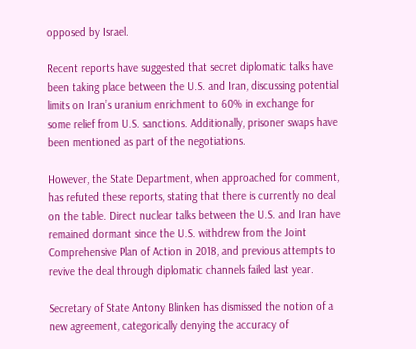opposed by Israel.

Recent reports have suggested that secret diplomatic talks have been taking place between the U.S. and Iran, discussing potential limits on Iran’s uranium enrichment to 60% in exchange for some relief from U.S. sanctions. Additionally, prisoner swaps have been mentioned as part of the negotiations.

However, the State Department, when approached for comment, has refuted these reports, stating that there is currently no deal on the table. Direct nuclear talks between the U.S. and Iran have remained dormant since the U.S. withdrew from the Joint Comprehensive Plan of Action in 2018, and previous attempts to revive the deal through diplomatic channels failed last year.

Secretary of State Antony Blinken has dismissed the notion of a new agreement, categorically denying the accuracy of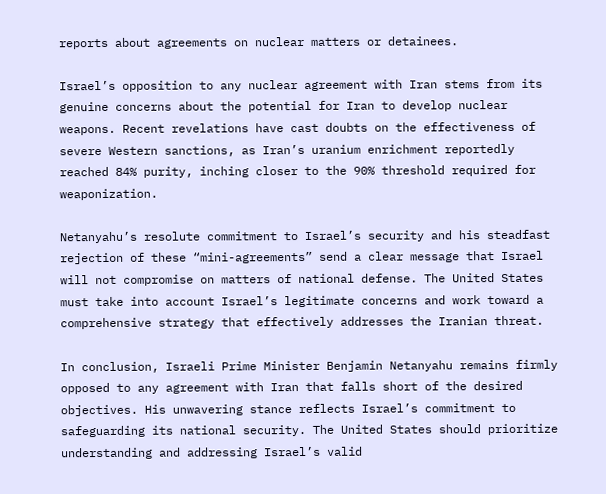reports about agreements on nuclear matters or detainees.

Israel’s opposition to any nuclear agreement with Iran stems from its genuine concerns about the potential for Iran to develop nuclear weapons. Recent revelations have cast doubts on the effectiveness of severe Western sanctions, as Iran’s uranium enrichment reportedly reached 84% purity, inching closer to the 90% threshold required for weaponization.

Netanyahu’s resolute commitment to Israel’s security and his steadfast rejection of these “mini-agreements” send a clear message that Israel will not compromise on matters of national defense. The United States must take into account Israel’s legitimate concerns and work toward a comprehensive strategy that effectively addresses the Iranian threat.

In conclusion, Israeli Prime Minister Benjamin Netanyahu remains firmly opposed to any agreement with Iran that falls short of the desired objectives. His unwavering stance reflects Israel’s commitment to safeguarding its national security. The United States should prioritize understanding and addressing Israel’s valid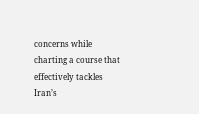concerns while charting a course that effectively tackles Iran’s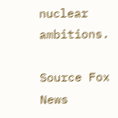nuclear ambitions.

Source Fox News